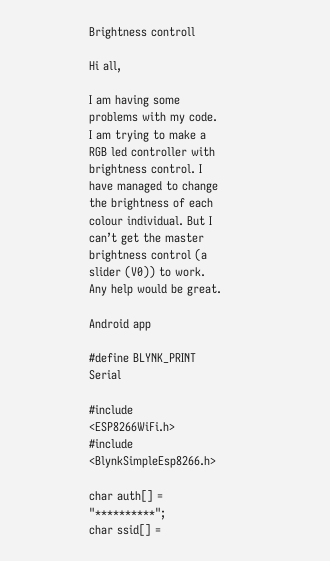Brightness controll

Hi all,

I am having some problems with my code. I am trying to make a RGB led controller with brightness control. I have managed to change the brightness of each colour individual. But I can’t get the master brightness control (a slider (V0)) to work. Any help would be great.

Android app

#define BLYNK_PRINT Serial

#include <ESP8266WiFi.h>
#include <BlynkSimpleEsp8266.h>

char auth[] = "**********";
char ssid[] =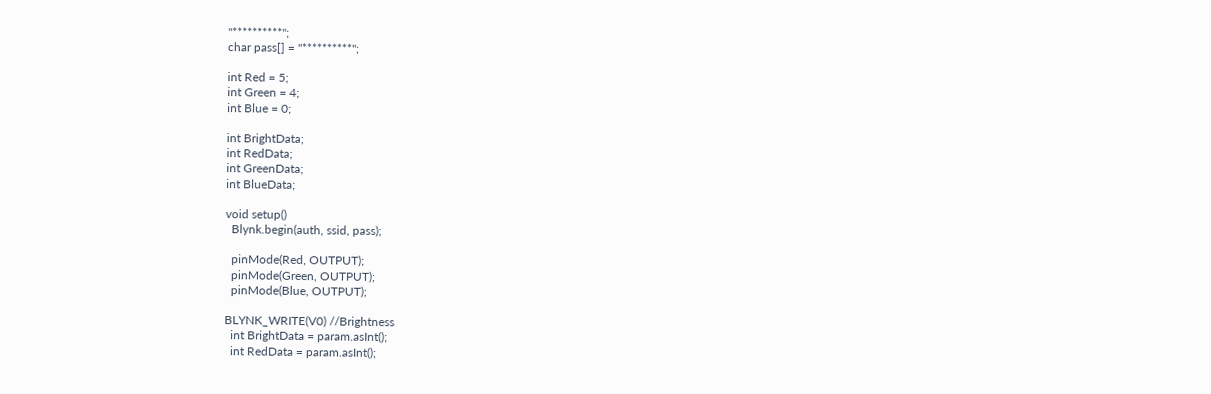"**********";
char pass[] = "**********";

int Red = 5;
int Green = 4;
int Blue = 0;

int BrightData;
int RedData;
int GreenData;
int BlueData;

void setup()
  Blynk.begin(auth, ssid, pass);

  pinMode(Red, OUTPUT);
  pinMode(Green, OUTPUT);
  pinMode(Blue, OUTPUT);

BLYNK_WRITE(V0) //Brightness
  int BrightData = param.asInt();
  int RedData = param.asInt();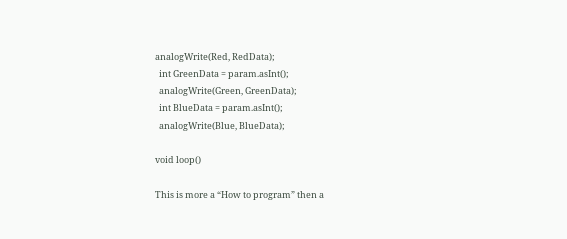analogWrite(Red, RedData);
  int GreenData = param.asInt();
  analogWrite(Green, GreenData);
  int BlueData = param.asInt();
  analogWrite(Blue, BlueData);

void loop()

This is more a “How to program” then a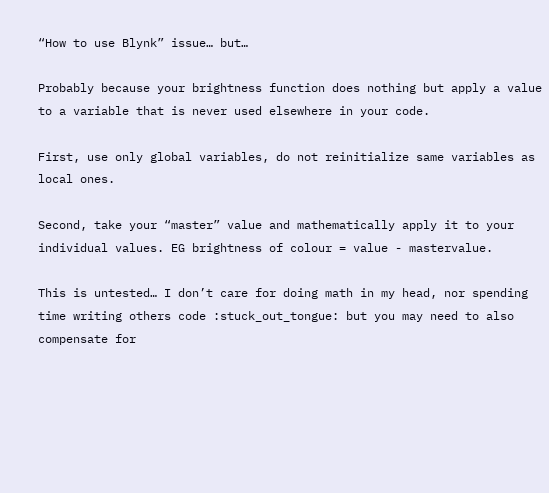“How to use Blynk” issue… but…

Probably because your brightness function does nothing but apply a value to a variable that is never used elsewhere in your code.

First, use only global variables, do not reinitialize same variables as local ones.

Second, take your “master” value and mathematically apply it to your individual values. EG brightness of colour = value - mastervalue.

This is untested… I don’t care for doing math in my head, nor spending time writing others code :stuck_out_tongue: but you may need to also compensate for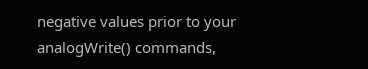negative values prior to your analogWrite() commands,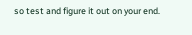so test and figure it out on your end.